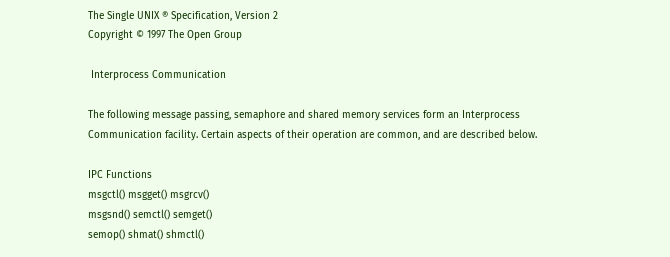The Single UNIX ® Specification, Version 2
Copyright © 1997 The Open Group

 Interprocess Communication

The following message passing, semaphore and shared memory services form an Interprocess Communication facility. Certain aspects of their operation are common, and are described below.

IPC Functions
msgctl() msgget() msgrcv()
msgsnd() semctl() semget()
semop() shmat() shmctl()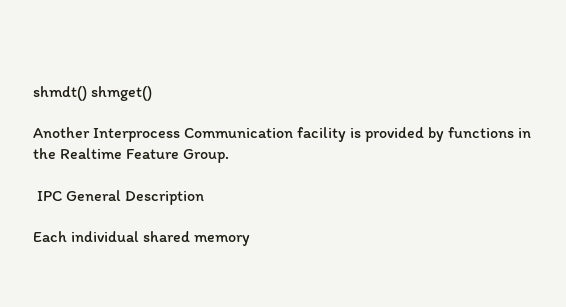shmdt() shmget()

Another Interprocess Communication facility is provided by functions in the Realtime Feature Group.

 IPC General Description

Each individual shared memory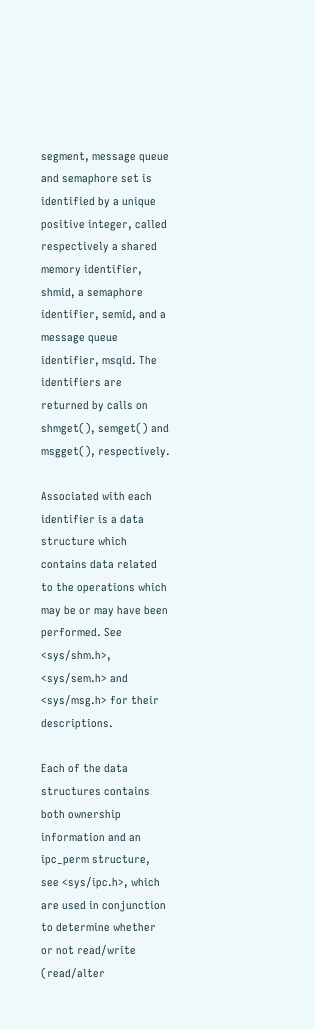segment, message queue and semaphore set is identified by a unique positive integer, called respectively a shared memory identifier, shmid, a semaphore identifier, semid, and a message queue identifier, msqid. The identifiers are returned by calls on shmget(), semget() and msgget(), respectively.

Associated with each identifier is a data structure which contains data related to the operations which may be or may have been performed. See <sys/shm.h>, <sys/sem.h> and <sys/msg.h> for their descriptions.

Each of the data structures contains both ownership information and an ipc_perm structure, see <sys/ipc.h>, which are used in conjunction to determine whether or not read/write (read/alter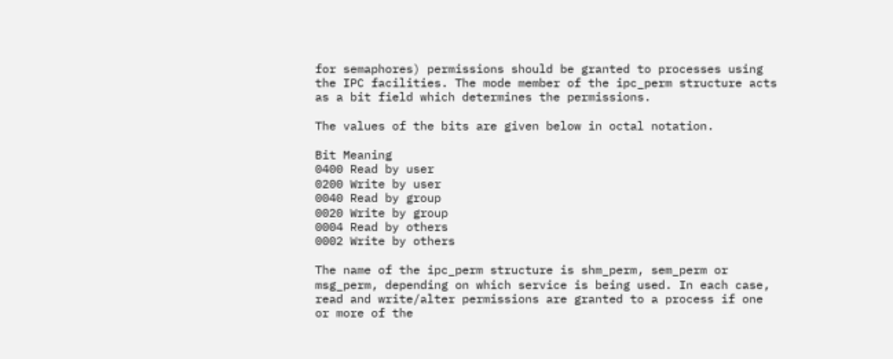for semaphores) permissions should be granted to processes using the IPC facilities. The mode member of the ipc_perm structure acts as a bit field which determines the permissions.

The values of the bits are given below in octal notation.

Bit Meaning
0400 Read by user
0200 Write by user
0040 Read by group
0020 Write by group
0004 Read by others
0002 Write by others

The name of the ipc_perm structure is shm_perm, sem_perm or msg_perm, depending on which service is being used. In each case, read and write/alter permissions are granted to a process if one or more of the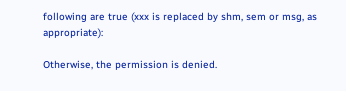following are true (xxx is replaced by shm, sem or msg, as appropriate):

Otherwise, the permission is denied.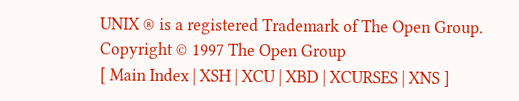UNIX ® is a registered Trademark of The Open Group.
Copyright © 1997 The Open Group
[ Main Index | XSH | XCU | XBD | XCURSES | XNS ]